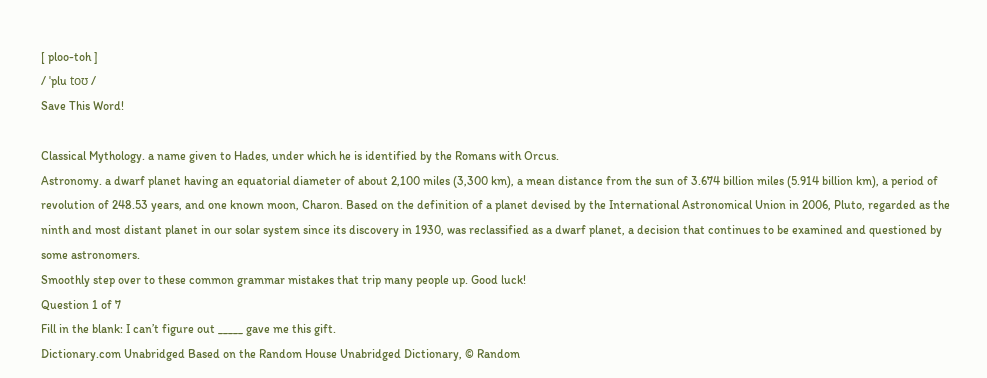[ ploo-toh ]
/ ˈplu toʊ /
Save This Word!

Classical Mythology. a name given to Hades, under which he is identified by the Romans with Orcus.
Astronomy. a dwarf planet having an equatorial diameter of about 2,100 miles (3,300 km), a mean distance from the sun of 3.674 billion miles (5.914 billion km), a period of revolution of 248.53 years, and one known moon, Charon. Based on the definition of a planet devised by the International Astronomical Union in 2006, Pluto, regarded as the ninth and most distant planet in our solar system since its discovery in 1930, was reclassified as a dwarf planet, a decision that continues to be examined and questioned by some astronomers.
Smoothly step over to these common grammar mistakes that trip many people up. Good luck!
Question 1 of 7
Fill in the blank: I can’t figure out _____ gave me this gift.
Dictionary.com Unabridged Based on the Random House Unabridged Dictionary, © Random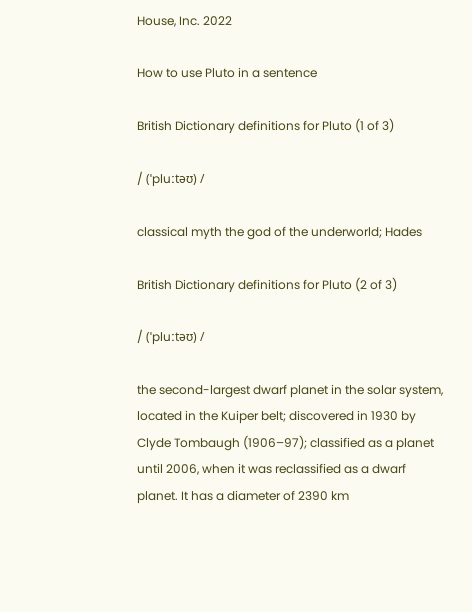House, Inc. 2022

How to use Pluto in a sentence

British Dictionary definitions for Pluto (1 of 3)

/ (ˈpluːtəʊ) /

classical myth the god of the underworld; Hades

British Dictionary definitions for Pluto (2 of 3)

/ (ˈpluːtəʊ) /

the second-largest dwarf planet in the solar system, located in the Kuiper belt; discovered in 1930 by Clyde Tombaugh (1906–97); classified as a planet until 2006, when it was reclassified as a dwarf planet. It has a diameter of 2390 km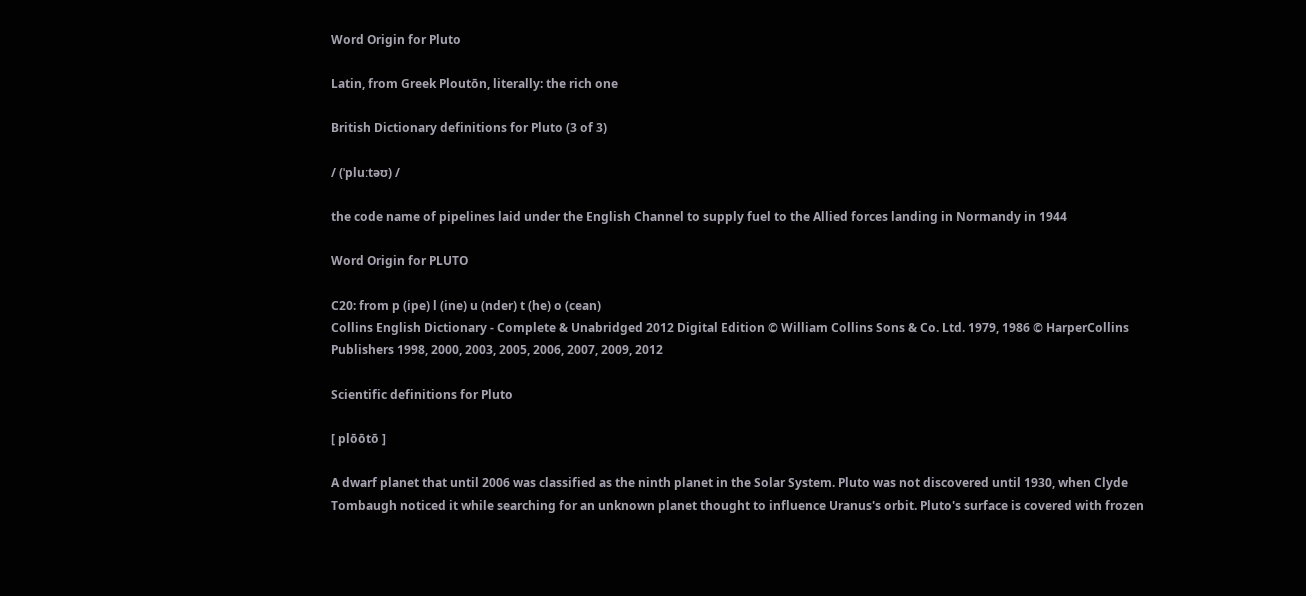Word Origin for Pluto

Latin, from Greek Ploutōn, literally: the rich one

British Dictionary definitions for Pluto (3 of 3)

/ (ˈpluːtəʊ) /

the code name of pipelines laid under the English Channel to supply fuel to the Allied forces landing in Normandy in 1944

Word Origin for PLUTO

C20: from p (ipe) l (ine) u (nder) t (he) o (cean)
Collins English Dictionary - Complete & Unabridged 2012 Digital Edition © William Collins Sons & Co. Ltd. 1979, 1986 © HarperCollins Publishers 1998, 2000, 2003, 2005, 2006, 2007, 2009, 2012

Scientific definitions for Pluto

[ plōōtō ]

A dwarf planet that until 2006 was classified as the ninth planet in the Solar System. Pluto was not discovered until 1930, when Clyde Tombaugh noticed it while searching for an unknown planet thought to influence Uranus's orbit. Pluto's surface is covered with frozen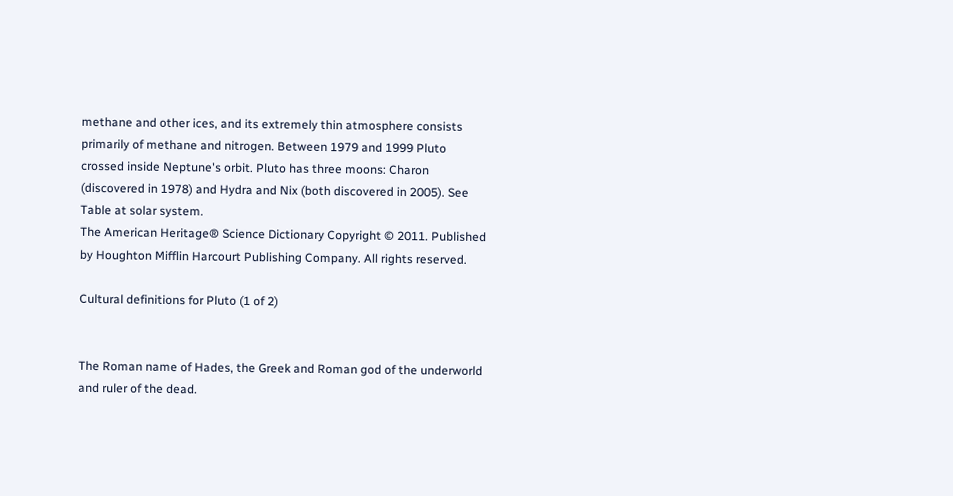methane and other ices, and its extremely thin atmosphere consists primarily of methane and nitrogen. Between 1979 and 1999 Pluto crossed inside Neptune's orbit. Pluto has three moons: Charon (discovered in 1978) and Hydra and Nix (both discovered in 2005). See Table at solar system.
The American Heritage® Science Dictionary Copyright © 2011. Published by Houghton Mifflin Harcourt Publishing Company. All rights reserved.

Cultural definitions for Pluto (1 of 2)


The Roman name of Hades, the Greek and Roman god of the underworld and ruler of the dead.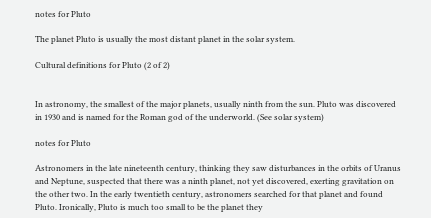notes for Pluto

The planet Pluto is usually the most distant planet in the solar system.

Cultural definitions for Pluto (2 of 2)


In astronomy, the smallest of the major planets, usually ninth from the sun. Pluto was discovered in 1930 and is named for the Roman god of the underworld. (See solar system)

notes for Pluto

Astronomers in the late nineteenth century, thinking they saw disturbances in the orbits of Uranus and Neptune, suspected that there was a ninth planet, not yet discovered, exerting gravitation on the other two. In the early twentieth century, astronomers searched for that planet and found Pluto. Ironically, Pluto is much too small to be the planet they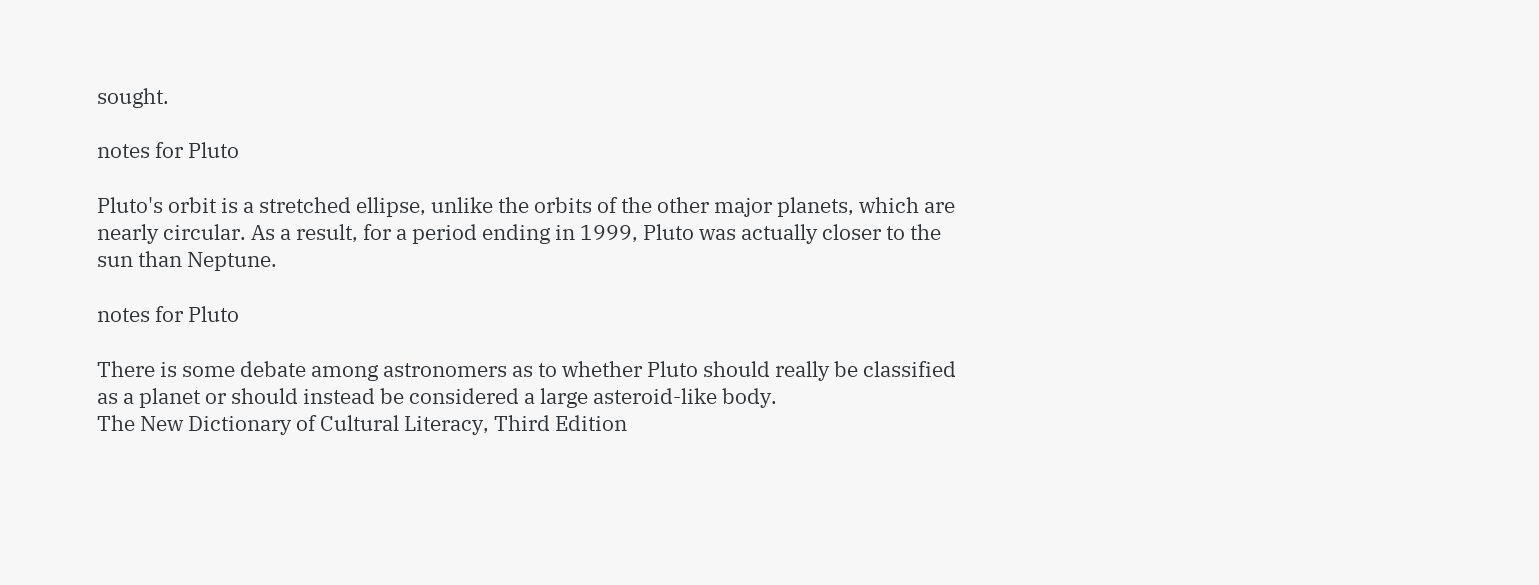sought.

notes for Pluto

Pluto's orbit is a stretched ellipse, unlike the orbits of the other major planets, which are nearly circular. As a result, for a period ending in 1999, Pluto was actually closer to the sun than Neptune.

notes for Pluto

There is some debate among astronomers as to whether Pluto should really be classified as a planet or should instead be considered a large asteroid-like body.
The New Dictionary of Cultural Literacy, Third Edition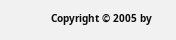Copyright © 2005 by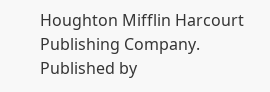Houghton Mifflin Harcourt Publishing Company. Published by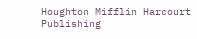Houghton Mifflin Harcourt Publishing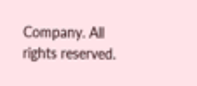Company. All rights reserved.